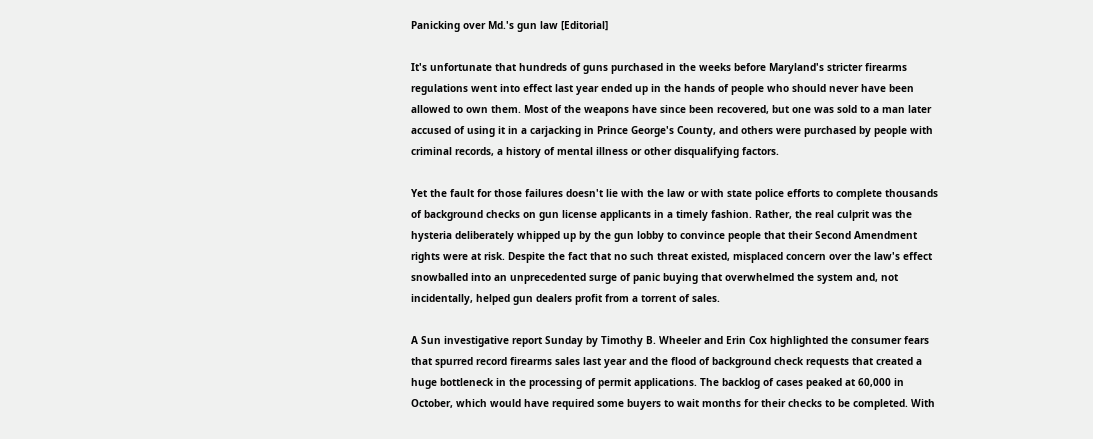Panicking over Md.'s gun law [Editorial]

It's unfortunate that hundreds of guns purchased in the weeks before Maryland's stricter firearms regulations went into effect last year ended up in the hands of people who should never have been allowed to own them. Most of the weapons have since been recovered, but one was sold to a man later accused of using it in a carjacking in Prince George's County, and others were purchased by people with criminal records, a history of mental illness or other disqualifying factors.

Yet the fault for those failures doesn't lie with the law or with state police efforts to complete thousands of background checks on gun license applicants in a timely fashion. Rather, the real culprit was the hysteria deliberately whipped up by the gun lobby to convince people that their Second Amendment rights were at risk. Despite the fact that no such threat existed, misplaced concern over the law's effect snowballed into an unprecedented surge of panic buying that overwhelmed the system and, not incidentally, helped gun dealers profit from a torrent of sales.

A Sun investigative report Sunday by Timothy B. Wheeler and Erin Cox highlighted the consumer fears that spurred record firearms sales last year and the flood of background check requests that created a huge bottleneck in the processing of permit applications. The backlog of cases peaked at 60,000 in October, which would have required some buyers to wait months for their checks to be completed. With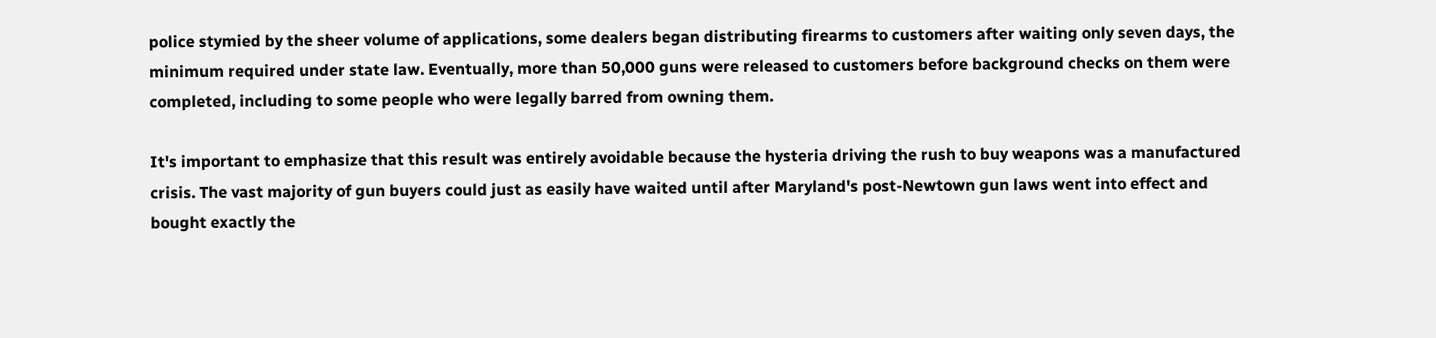police stymied by the sheer volume of applications, some dealers began distributing firearms to customers after waiting only seven days, the minimum required under state law. Eventually, more than 50,000 guns were released to customers before background checks on them were completed, including to some people who were legally barred from owning them.

It's important to emphasize that this result was entirely avoidable because the hysteria driving the rush to buy weapons was a manufactured crisis. The vast majority of gun buyers could just as easily have waited until after Maryland's post-Newtown gun laws went into effect and bought exactly the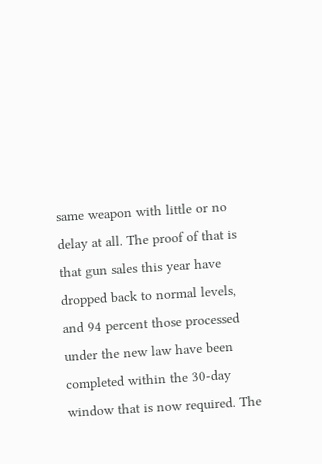same weapon with little or no delay at all. The proof of that is that gun sales this year have dropped back to normal levels, and 94 percent those processed under the new law have been completed within the 30-day window that is now required. The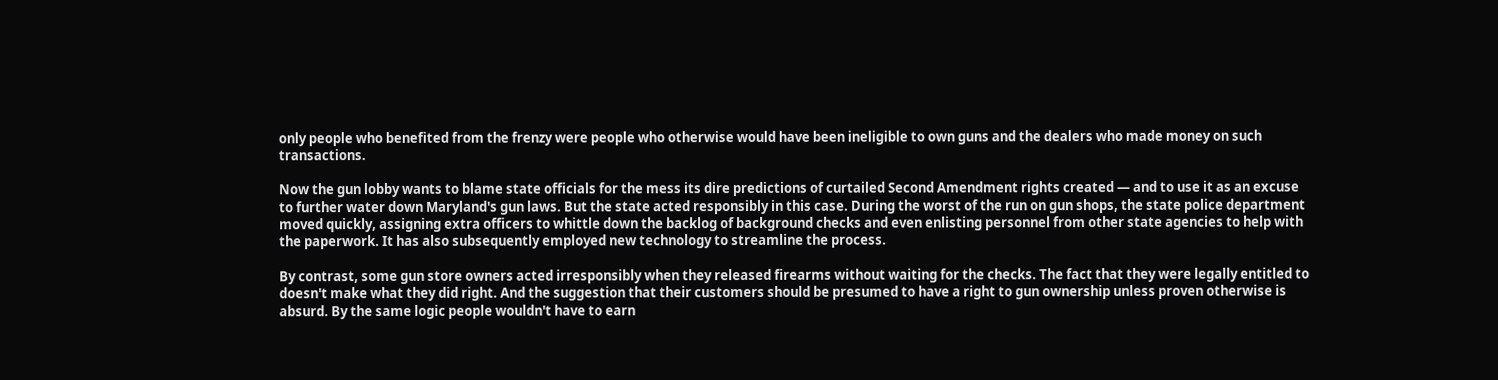only people who benefited from the frenzy were people who otherwise would have been ineligible to own guns and the dealers who made money on such transactions.

Now the gun lobby wants to blame state officials for the mess its dire predictions of curtailed Second Amendment rights created — and to use it as an excuse to further water down Maryland's gun laws. But the state acted responsibly in this case. During the worst of the run on gun shops, the state police department moved quickly, assigning extra officers to whittle down the backlog of background checks and even enlisting personnel from other state agencies to help with the paperwork. It has also subsequently employed new technology to streamline the process.

By contrast, some gun store owners acted irresponsibly when they released firearms without waiting for the checks. The fact that they were legally entitled to doesn't make what they did right. And the suggestion that their customers should be presumed to have a right to gun ownership unless proven otherwise is absurd. By the same logic people wouldn't have to earn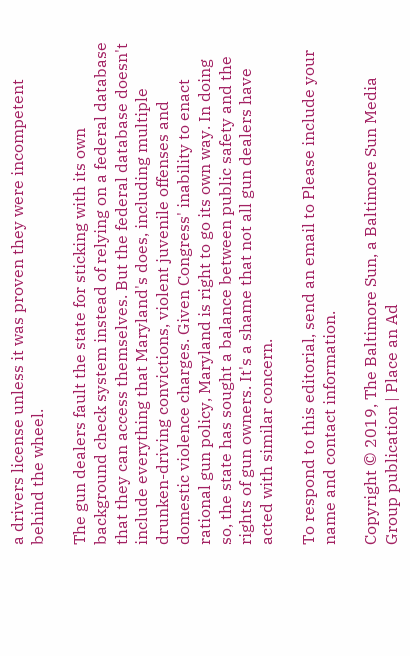a drivers license unless it was proven they were incompetent behind the wheel.

The gun dealers fault the state for sticking with its own background check system instead of relying on a federal database that they can access themselves. But the federal database doesn't include everything that Maryland's does, including multiple drunken-driving convictions, violent juvenile offenses and domestic violence charges. Given Congress' inability to enact rational gun policy, Maryland is right to go its own way. In doing so, the state has sought a balance between public safety and the rights of gun owners. It's a shame that not all gun dealers have acted with similar concern.

To respond to this editorial, send an email to Please include your name and contact information.

Copyright © 2019, The Baltimore Sun, a Baltimore Sun Media Group publication | Place an Ad